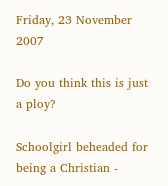Friday, 23 November 2007

Do you think this is just a ploy?

Schoolgirl beheaded for being a Christian -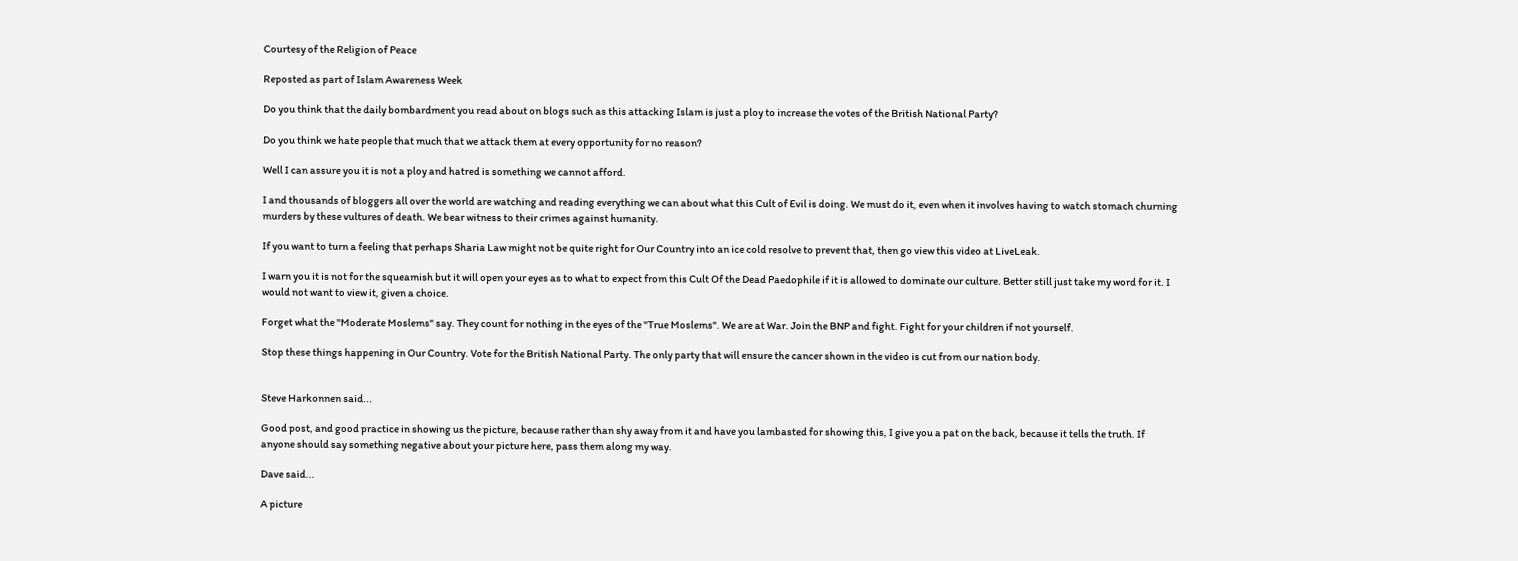Courtesy of the Religion of Peace

Reposted as part of Islam Awareness Week

Do you think that the daily bombardment you read about on blogs such as this attacking Islam is just a ploy to increase the votes of the British National Party?

Do you think we hate people that much that we attack them at every opportunity for no reason?

Well I can assure you it is not a ploy and hatred is something we cannot afford.

I and thousands of bloggers all over the world are watching and reading everything we can about what this Cult of Evil is doing. We must do it, even when it involves having to watch stomach churning murders by these vultures of death. We bear witness to their crimes against humanity.

If you want to turn a feeling that perhaps Sharia Law might not be quite right for Our Country into an ice cold resolve to prevent that, then go view this video at LiveLeak.

I warn you it is not for the squeamish but it will open your eyes as to what to expect from this Cult Of the Dead Paedophile if it is allowed to dominate our culture. Better still just take my word for it. I would not want to view it, given a choice.

Forget what the "Moderate Moslems" say. They count for nothing in the eyes of the "True Moslems". We are at War. Join the BNP and fight. Fight for your children if not yourself.

Stop these things happening in Our Country. Vote for the British National Party. The only party that will ensure the cancer shown in the video is cut from our nation body.


Steve Harkonnen said...

Good post, and good practice in showing us the picture, because rather than shy away from it and have you lambasted for showing this, I give you a pat on the back, because it tells the truth. If anyone should say something negative about your picture here, pass them along my way.

Dave said...

A picture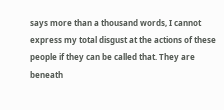says more than a thousand words, I cannot express my total disgust at the actions of these people if they can be called that. They are beneath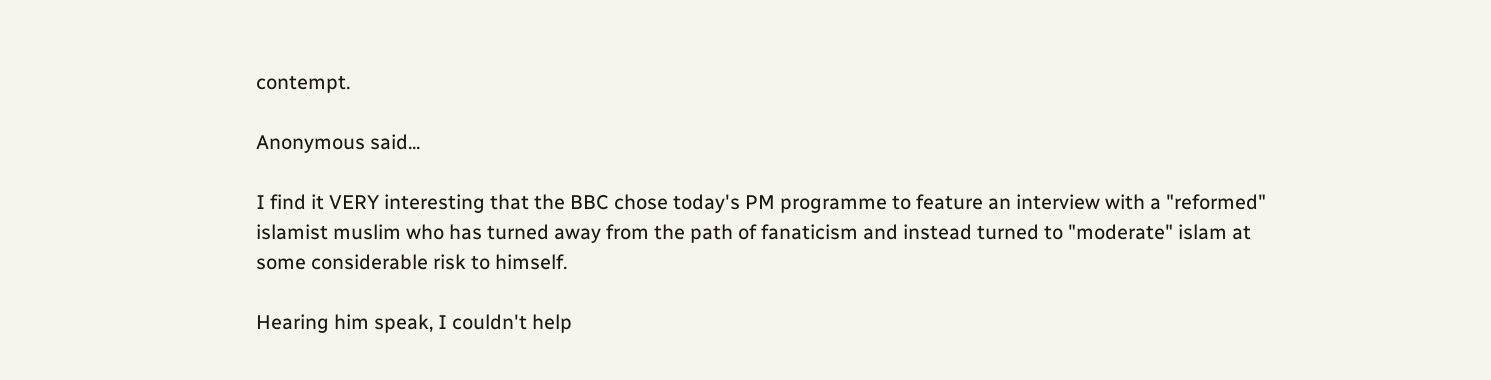contempt.

Anonymous said...

I find it VERY interesting that the BBC chose today's PM programme to feature an interview with a "reformed" islamist muslim who has turned away from the path of fanaticism and instead turned to "moderate" islam at some considerable risk to himself.

Hearing him speak, I couldn't help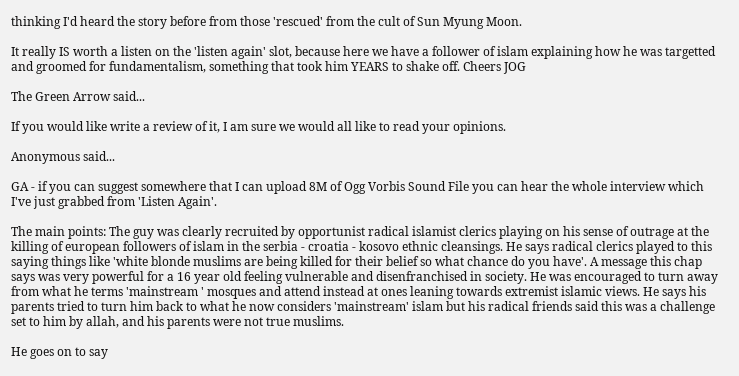thinking I'd heard the story before from those 'rescued' from the cult of Sun Myung Moon.

It really IS worth a listen on the 'listen again' slot, because here we have a follower of islam explaining how he was targetted and groomed for fundamentalism, something that took him YEARS to shake off. Cheers JOG

The Green Arrow said...

If you would like write a review of it, I am sure we would all like to read your opinions.

Anonymous said...

GA - if you can suggest somewhere that I can upload 8M of Ogg Vorbis Sound File you can hear the whole interview which I've just grabbed from 'Listen Again'.

The main points: The guy was clearly recruited by opportunist radical islamist clerics playing on his sense of outrage at the killing of european followers of islam in the serbia - croatia - kosovo ethnic cleansings. He says radical clerics played to this saying things like 'white blonde muslims are being killed for their belief so what chance do you have'. A message this chap says was very powerful for a 16 year old feeling vulnerable and disenfranchised in society. He was encouraged to turn away from what he terms 'mainstream ' mosques and attend instead at ones leaning towards extremist islamic views. He says his parents tried to turn him back to what he now considers 'mainstream' islam but his radical friends said this was a challenge set to him by allah, and his parents were not true muslims.

He goes on to say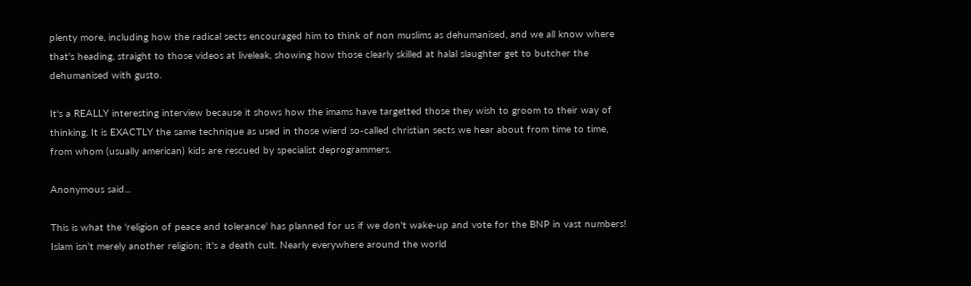plenty more, including how the radical sects encouraged him to think of non muslims as dehumanised, and we all know where that's heading, straight to those videos at liveleak, showing how those clearly skilled at halal slaughter get to butcher the dehumanised with gusto.

It's a REALLY interesting interview because it shows how the imams have targetted those they wish to groom to their way of thinking. It is EXACTLY the same technique as used in those wierd so-called christian sects we hear about from time to time, from whom (usually american) kids are rescued by specialist deprogrammers.

Anonymous said...

This is what the 'religion of peace and tolerance' has planned for us if we don't wake-up and vote for the BNP in vast numbers! Islam isn't merely another religion; it's a death cult. Nearly everywhere around the world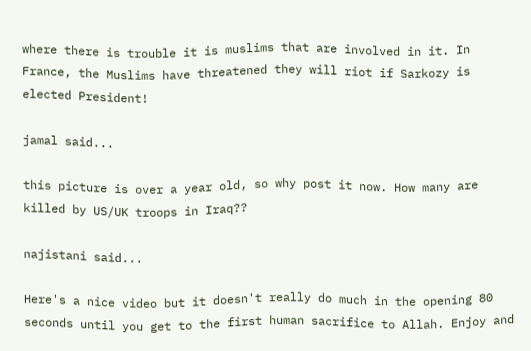where there is trouble it is muslims that are involved in it. In France, the Muslims have threatened they will riot if Sarkozy is elected President!

jamal said...

this picture is over a year old, so why post it now. How many are killed by US/UK troops in Iraq??

najistani said...

Here's a nice video but it doesn't really do much in the opening 80 seconds until you get to the first human sacrifice to Allah. Enjoy and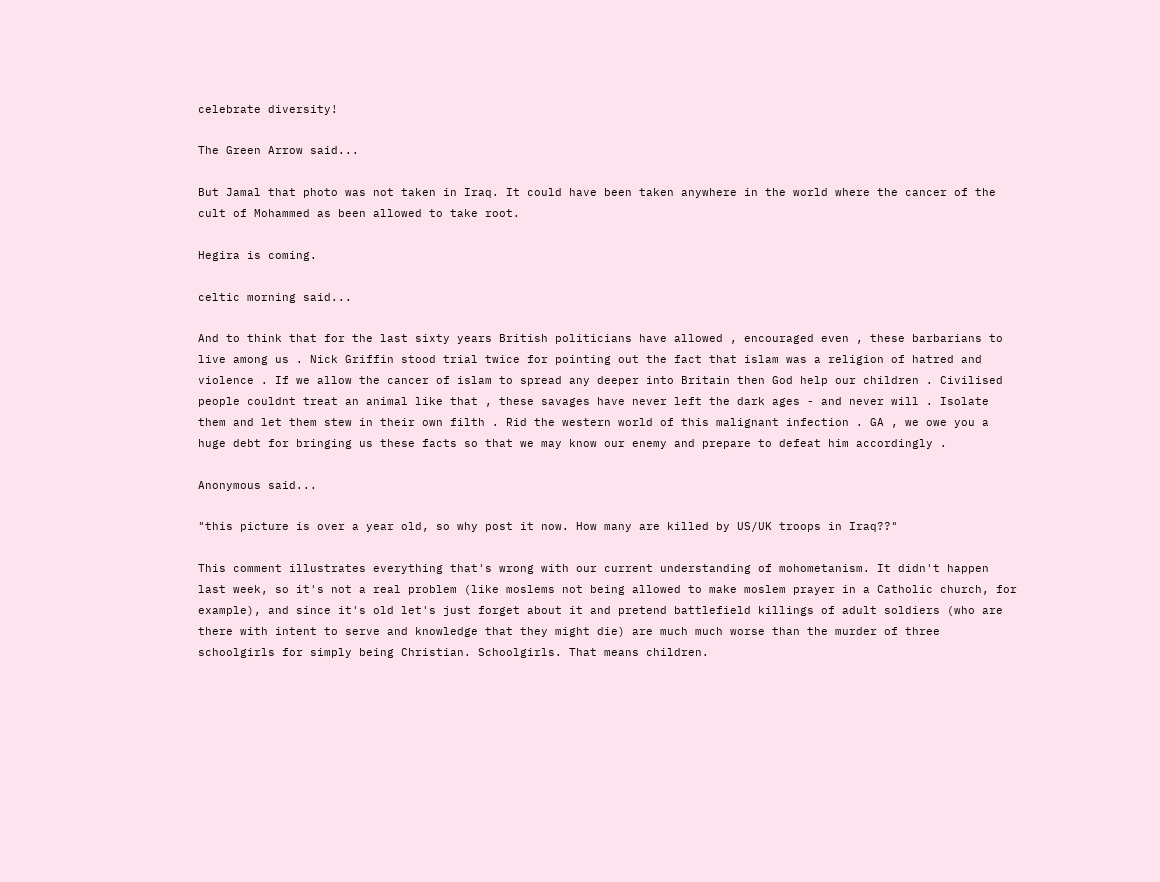celebrate diversity!

The Green Arrow said...

But Jamal that photo was not taken in Iraq. It could have been taken anywhere in the world where the cancer of the cult of Mohammed as been allowed to take root.

Hegira is coming.

celtic morning said...

And to think that for the last sixty years British politicians have allowed , encouraged even , these barbarians to live among us . Nick Griffin stood trial twice for pointing out the fact that islam was a religion of hatred and violence . If we allow the cancer of islam to spread any deeper into Britain then God help our children . Civilised people couldnt treat an animal like that , these savages have never left the dark ages - and never will . Isolate them and let them stew in their own filth . Rid the western world of this malignant infection . GA , we owe you a huge debt for bringing us these facts so that we may know our enemy and prepare to defeat him accordingly .

Anonymous said...

"this picture is over a year old, so why post it now. How many are killed by US/UK troops in Iraq??"

This comment illustrates everything that's wrong with our current understanding of mohometanism. It didn't happen last week, so it's not a real problem (like moslems not being allowed to make moslem prayer in a Catholic church, for example), and since it's old let's just forget about it and pretend battlefield killings of adult soldiers (who are there with intent to serve and knowledge that they might die) are much much worse than the murder of three schoolgirls for simply being Christian. Schoolgirls. That means children.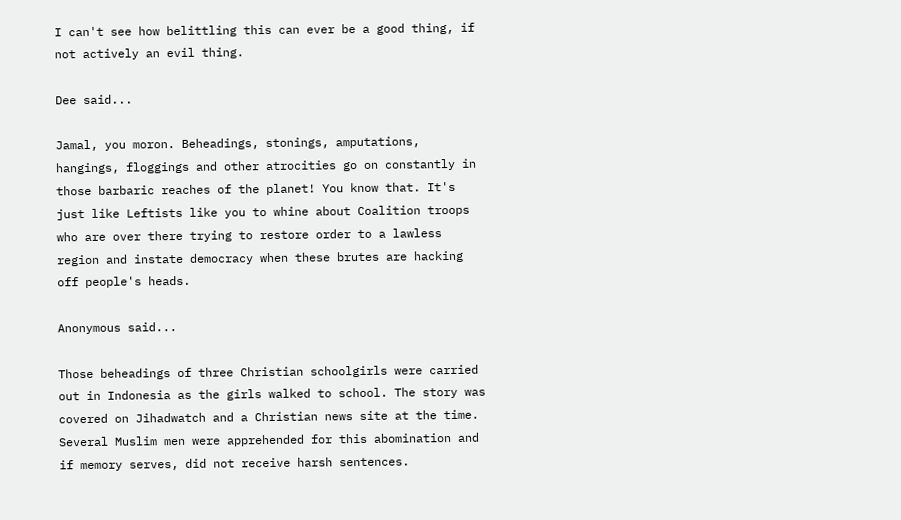I can't see how belittling this can ever be a good thing, if not actively an evil thing.

Dee said...

Jamal, you moron. Beheadings, stonings, amputations, hangings, floggings and other atrocities go on constantly in those barbaric reaches of the planet! You know that. It's just like Leftists like you to whine about Coalition troops who are over there trying to restore order to a lawless region and instate democracy when these brutes are hacking off people's heads.

Anonymous said...

Those beheadings of three Christian schoolgirls were carried out in Indonesia as the girls walked to school. The story was covered on Jihadwatch and a Christian news site at the time.
Several Muslim men were apprehended for this abomination and if memory serves, did not receive harsh sentences.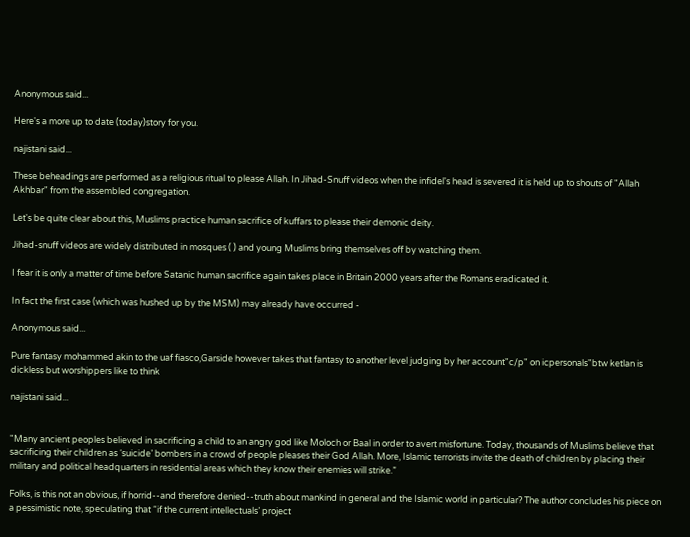Anonymous said...

Here's a more up to date (today)story for you.

najistani said...

These beheadings are performed as a religious ritual to please Allah. In Jihad-Snuff videos when the infidel's head is severed it is held up to shouts of "Allah Akhbar" from the assembled congregation.

Let's be quite clear about this, Muslims practice human sacrifice of kuffars to please their demonic deity.

Jihad-snuff videos are widely distributed in mosques ( ) and young Muslims bring themselves off by watching them.

I fear it is only a matter of time before Satanic human sacrifice again takes place in Britain 2000 years after the Romans eradicated it.

In fact the first case (which was hushed up by the MSM) may already have occurred -

Anonymous said...

Pure fantasy mohammed akin to the uaf fiasco,Garside however takes that fantasy to another level judging by her account"c/p" on icpersonals"btw ketlan is dickless but worshippers like to think

najistani said...


"Many ancient peoples believed in sacrificing a child to an angry god like Moloch or Baal in order to avert misfortune. Today, thousands of Muslims believe that sacrificing their children as ‘suicide’ bombers in a crowd of people pleases their God Allah. More, Islamic terrorists invite the death of children by placing their military and political headquarters in residential areas which they know their enemies will strike.”

Folks, is this not an obvious, if horrid--and therefore denied--truth about mankind in general and the Islamic world in particular? The author concludes his piece on a pessimistic note, speculating that “if the current intellectuals’ project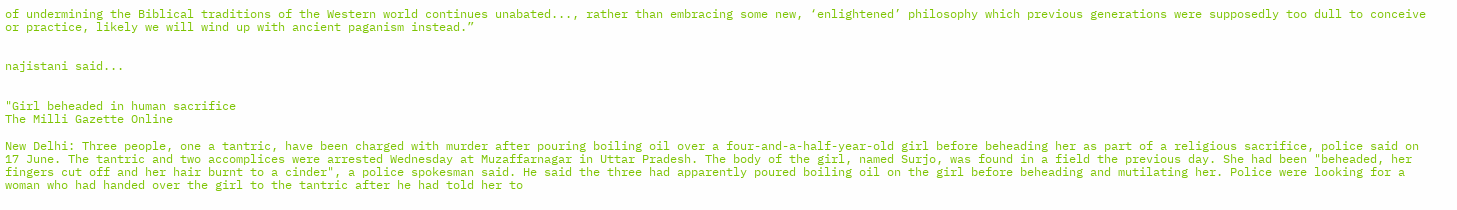of undermining the Biblical traditions of the Western world continues unabated..., rather than embracing some new, ‘enlightened’ philosophy which previous generations were supposedly too dull to conceive or practice, likely we will wind up with ancient paganism instead.”


najistani said...


"Girl beheaded in human sacrifice
The Milli Gazette Online

New Delhi: Three people, one a tantric, have been charged with murder after pouring boiling oil over a four-and-a-half-year-old girl before beheading her as part of a religious sacrifice, police said on 17 June. The tantric and two accomplices were arrested Wednesday at Muzaffarnagar in Uttar Pradesh. The body of the girl, named Surjo, was found in a field the previous day. She had been "beheaded, her fingers cut off and her hair burnt to a cinder", a police spokesman said. He said the three had apparently poured boiling oil on the girl before beheading and mutilating her. Police were looking for a woman who had handed over the girl to the tantric after he had told her to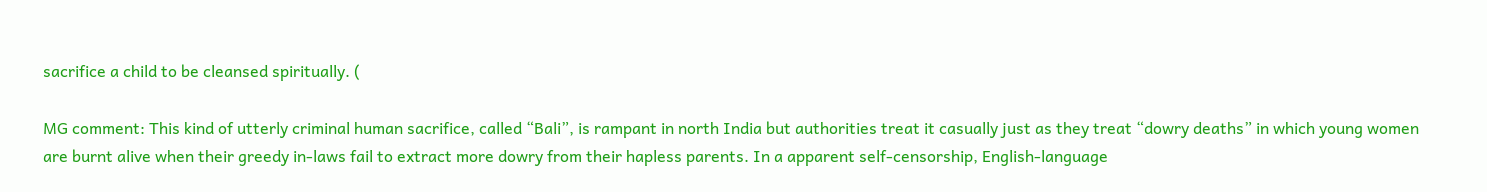sacrifice a child to be cleansed spiritually. (

MG comment: This kind of utterly criminal human sacrifice, called “Bali”, is rampant in north India but authorities treat it casually just as they treat “dowry deaths” in which young women are burnt alive when their greedy in-laws fail to extract more dowry from their hapless parents. In a apparent self-censorship, English-language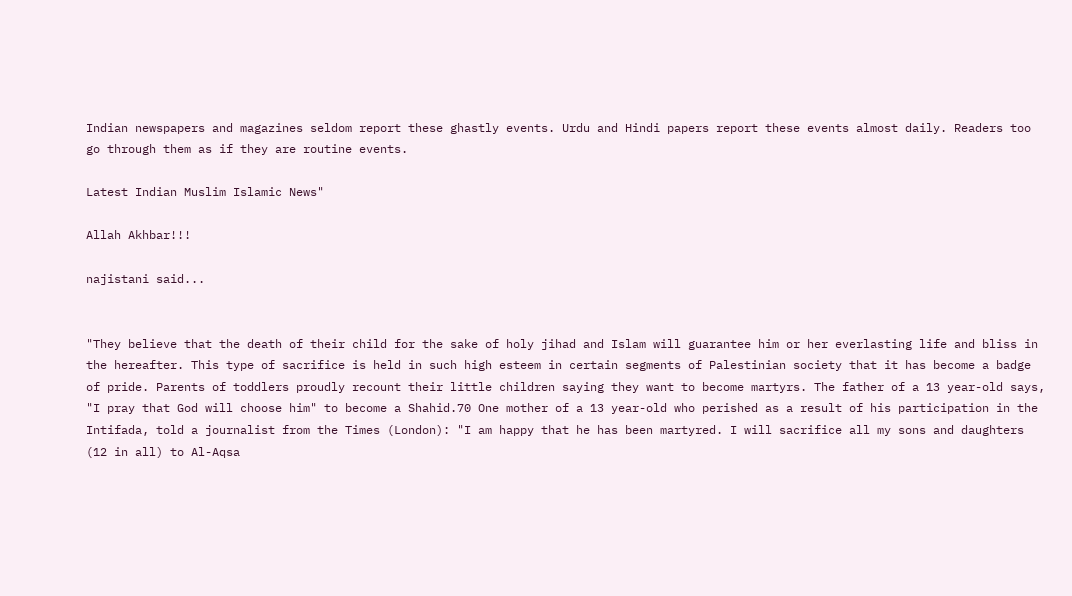Indian newspapers and magazines seldom report these ghastly events. Urdu and Hindi papers report these events almost daily. Readers too go through them as if they are routine events.

Latest Indian Muslim Islamic News"

Allah Akhbar!!!

najistani said...


"They believe that the death of their child for the sake of holy jihad and Islam will guarantee him or her everlasting life and bliss in the hereafter. This type of sacrifice is held in such high esteem in certain segments of Palestinian society that it has become a badge of pride. Parents of toddlers proudly recount their little children saying they want to become martyrs. The father of a 13 year-old says, "I pray that God will choose him" to become a Shahid.70 One mother of a 13 year-old who perished as a result of his participation in the Intifada, told a journalist from the Times (London): "I am happy that he has been martyred. I will sacrifice all my sons and daughters (12 in all) to Al-Aqsa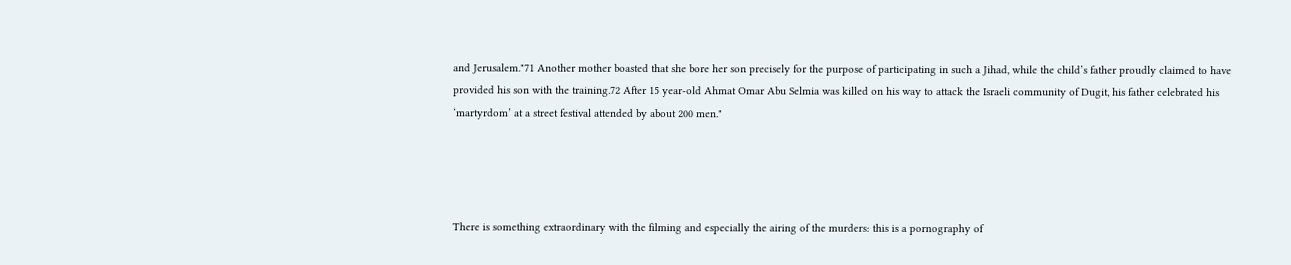and Jerusalem."71 Another mother boasted that she bore her son precisely for the purpose of participating in such a Jihad, while the child’s father proudly claimed to have provided his son with the training.72 After 15 year-old Ahmat Omar Abu Selmia was killed on his way to attack the Israeli community of Dugit, his father celebrated his ‘martyrdom’ at a street festival attended by about 200 men."




There is something extraordinary with the filming and especially the airing of the murders: this is a pornography of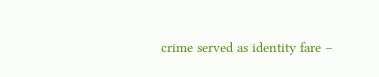crime served as identity fare –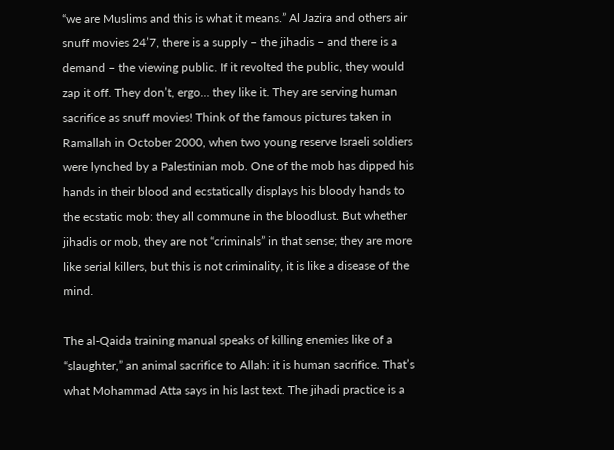“we are Muslims and this is what it means.” Al Jazira and others air snuff movies 24’7, there is a supply – the jihadis – and there is a demand – the viewing public. If it revolted the public, they would zap it off. They don’t, ergo… they like it. They are serving human sacrifice as snuff movies! Think of the famous pictures taken in Ramallah in October 2000, when two young reserve Israeli soldiers were lynched by a Palestinian mob. One of the mob has dipped his hands in their blood and ecstatically displays his bloody hands to the ecstatic mob: they all commune in the bloodlust. But whether jihadis or mob, they are not “criminals” in that sense; they are more like serial killers, but this is not criminality, it is like a disease of the mind.

The al-Qaida training manual speaks of killing enemies like of a “slaughter,” an animal sacrifice to Allah: it is human sacrifice. That’s what Mohammad Atta says in his last text. The jihadi practice is a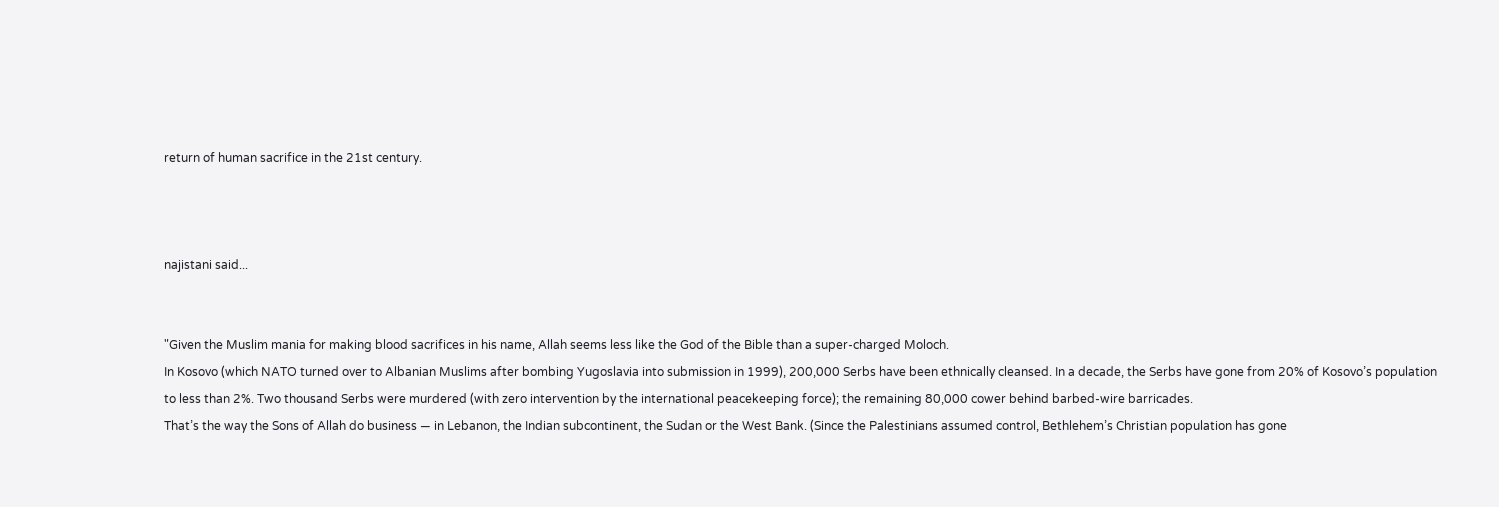return of human sacrifice in the 21st century.



najistani said...


"Given the Muslim mania for making blood sacrifices in his name, Allah seems less like the God of the Bible than a super-charged Moloch.
In Kosovo (which NATO turned over to Albanian Muslims after bombing Yugoslavia into submission in 1999), 200,000 Serbs have been ethnically cleansed. In a decade, the Serbs have gone from 20% of Kosovo’s population to less than 2%. Two thousand Serbs were murdered (with zero intervention by the international peacekeeping force); the remaining 80,000 cower behind barbed-wire barricades.
That’s the way the Sons of Allah do business — in Lebanon, the Indian subcontinent, the Sudan or the West Bank. (Since the Palestinians assumed control, Bethlehem’s Christian population has gone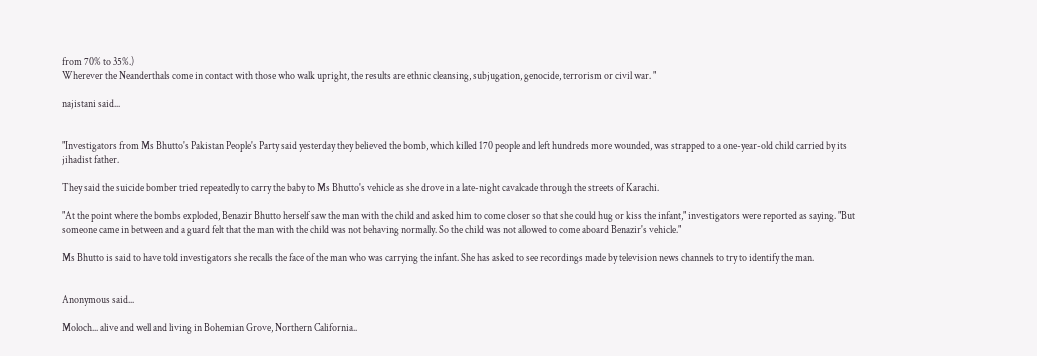from 70% to 35%.)
Wherever the Neanderthals come in contact with those who walk upright, the results are ethnic cleansing, subjugation, genocide, terrorism or civil war. "

najistani said...


"Investigators from Ms Bhutto's Pakistan People's Party said yesterday they believed the bomb, which killed 170 people and left hundreds more wounded, was strapped to a one-year-old child carried by its jihadist father.

They said the suicide bomber tried repeatedly to carry the baby to Ms Bhutto's vehicle as she drove in a late-night cavalcade through the streets of Karachi.

"At the point where the bombs exploded, Benazir Bhutto herself saw the man with the child and asked him to come closer so that she could hug or kiss the infant," investigators were reported as saying. "But someone came in between and a guard felt that the man with the child was not behaving normally. So the child was not allowed to come aboard Benazir's vehicle."

Ms Bhutto is said to have told investigators she recalls the face of the man who was carrying the infant. She has asked to see recordings made by television news channels to try to identify the man.


Anonymous said...

Moloch... alive and well and living in Bohemian Grove, Northern California..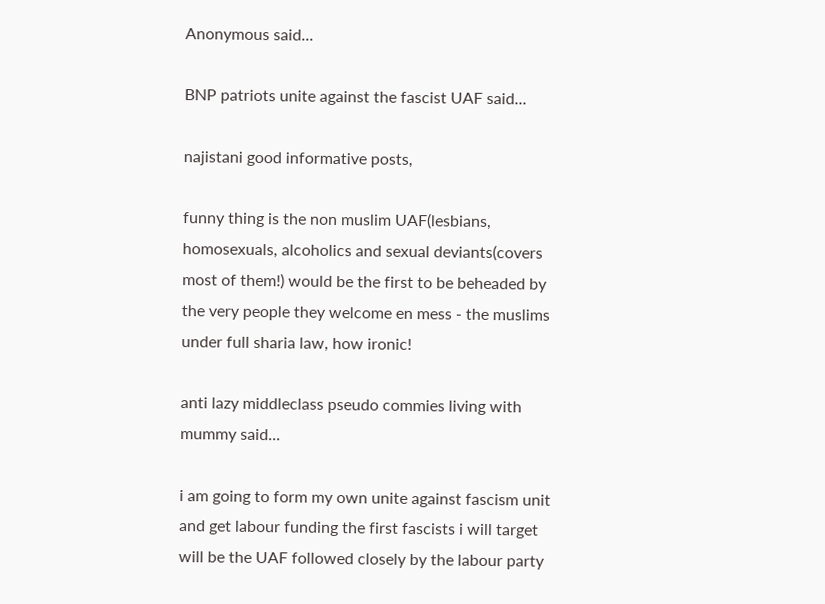Anonymous said...

BNP patriots unite against the fascist UAF said...

najistani good informative posts,

funny thing is the non muslim UAF(lesbians, homosexuals, alcoholics and sexual deviants(covers most of them!) would be the first to be beheaded by the very people they welcome en mess - the muslims under full sharia law, how ironic!

anti lazy middleclass pseudo commies living with mummy said...

i am going to form my own unite against fascism unit and get labour funding the first fascists i will target will be the UAF followed closely by the labour party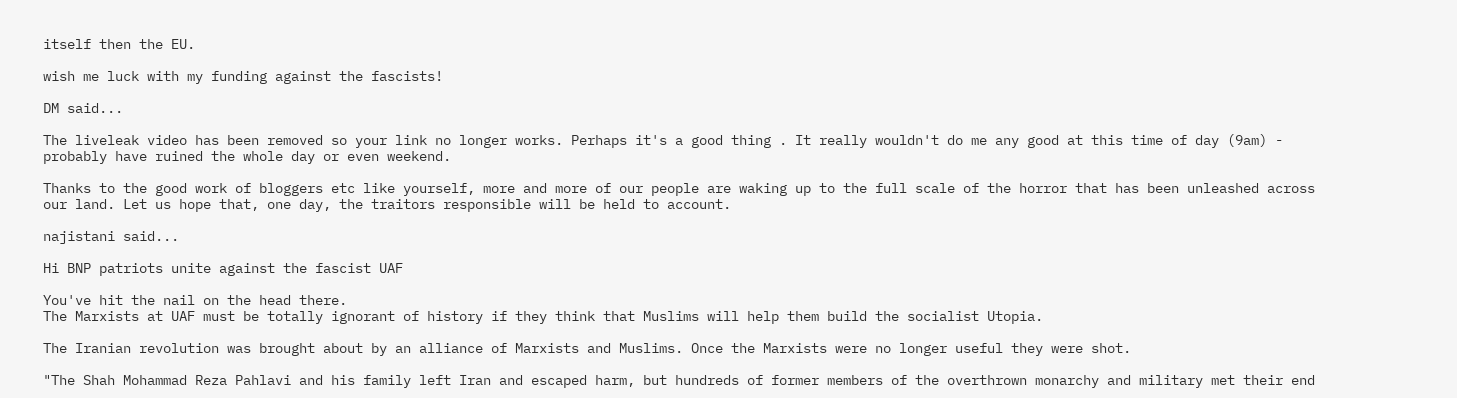itself then the EU.

wish me luck with my funding against the fascists!

DM said...

The liveleak video has been removed so your link no longer works. Perhaps it's a good thing . It really wouldn't do me any good at this time of day (9am) - probably have ruined the whole day or even weekend.

Thanks to the good work of bloggers etc like yourself, more and more of our people are waking up to the full scale of the horror that has been unleashed across our land. Let us hope that, one day, the traitors responsible will be held to account.

najistani said...

Hi BNP patriots unite against the fascist UAF

You've hit the nail on the head there.
The Marxists at UAF must be totally ignorant of history if they think that Muslims will help them build the socialist Utopia.

The Iranian revolution was brought about by an alliance of Marxists and Muslims. Once the Marxists were no longer useful they were shot.

"The Shah Mohammad Reza Pahlavi and his family left Iran and escaped harm, but hundreds of former members of the overthrown monarchy and military met their end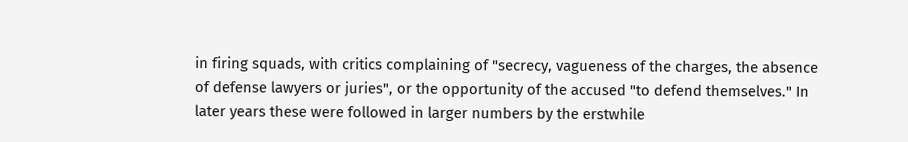in firing squads, with critics complaining of "secrecy, vagueness of the charges, the absence of defense lawyers or juries", or the opportunity of the accused "to defend themselves." In later years these were followed in larger numbers by the erstwhile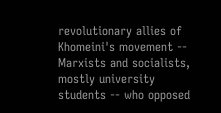revolutionary allies of Khomeini's movement -- Marxists and socialists, mostly university students -- who opposed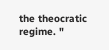the theocratic regime. "